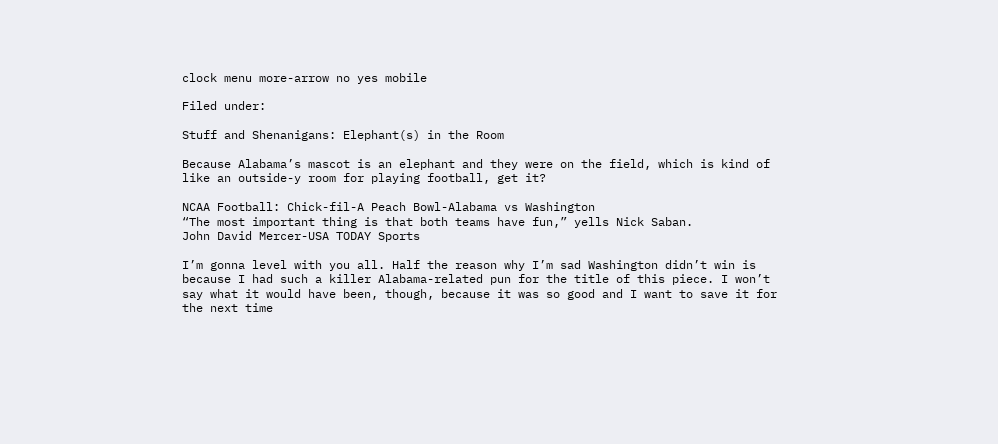clock menu more-arrow no yes mobile

Filed under:

Stuff and Shenanigans: Elephant(s) in the Room

Because Alabama’s mascot is an elephant and they were on the field, which is kind of like an outside-y room for playing football, get it?

NCAA Football: Chick-fil-A Peach Bowl-Alabama vs Washington
“The most important thing is that both teams have fun,” yells Nick Saban.
John David Mercer-USA TODAY Sports

I’m gonna level with you all. Half the reason why I’m sad Washington didn’t win is because I had such a killer Alabama-related pun for the title of this piece. I won’t say what it would have been, though, because it was so good and I want to save it for the next time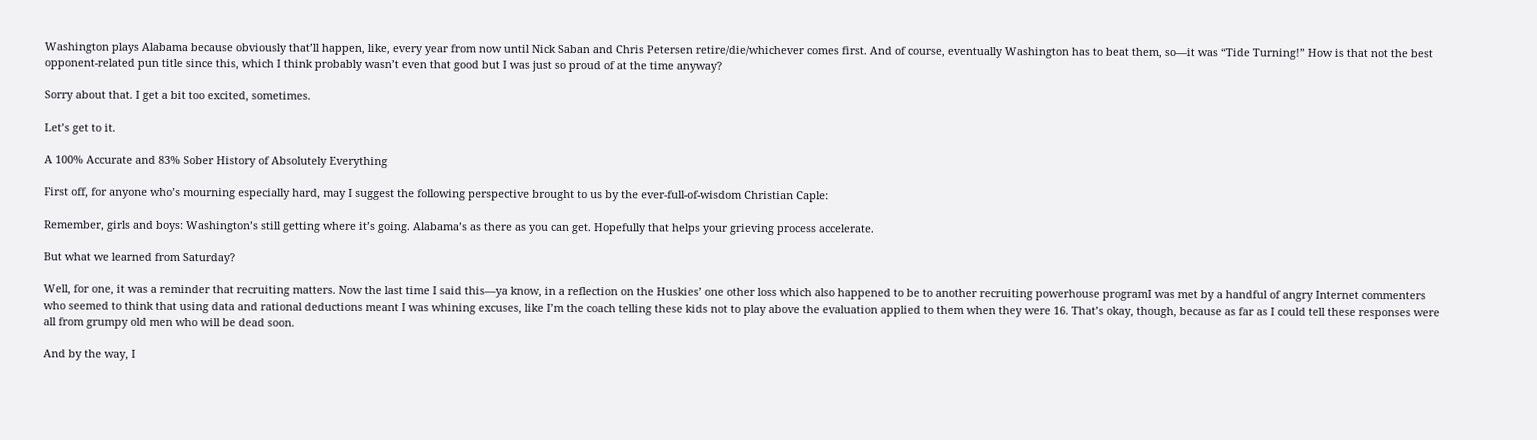Washington plays Alabama because obviously that’ll happen, like, every year from now until Nick Saban and Chris Petersen retire/die/whichever comes first. And of course, eventually Washington has to beat them, so—it was “Tide Turning!” How is that not the best opponent-related pun title since this, which I think probably wasn’t even that good but I was just so proud of at the time anyway?

Sorry about that. I get a bit too excited, sometimes.

Let’s get to it.

A 100% Accurate and 83% Sober History of Absolutely Everything

First off, for anyone who’s mourning especially hard, may I suggest the following perspective brought to us by the ever-full-of-wisdom Christian Caple:

Remember, girls and boys: Washington’s still getting where it’s going. Alabama’s as there as you can get. Hopefully that helps your grieving process accelerate.

But what we learned from Saturday?

Well, for one, it was a reminder that recruiting matters. Now the last time I said this—ya know, in a reflection on the Huskies’ one other loss which also happened to be to another recruiting powerhouse programI was met by a handful of angry Internet commenters who seemed to think that using data and rational deductions meant I was whining excuses, like I’m the coach telling these kids not to play above the evaluation applied to them when they were 16. That’s okay, though, because as far as I could tell these responses were all from grumpy old men who will be dead soon.

And by the way, I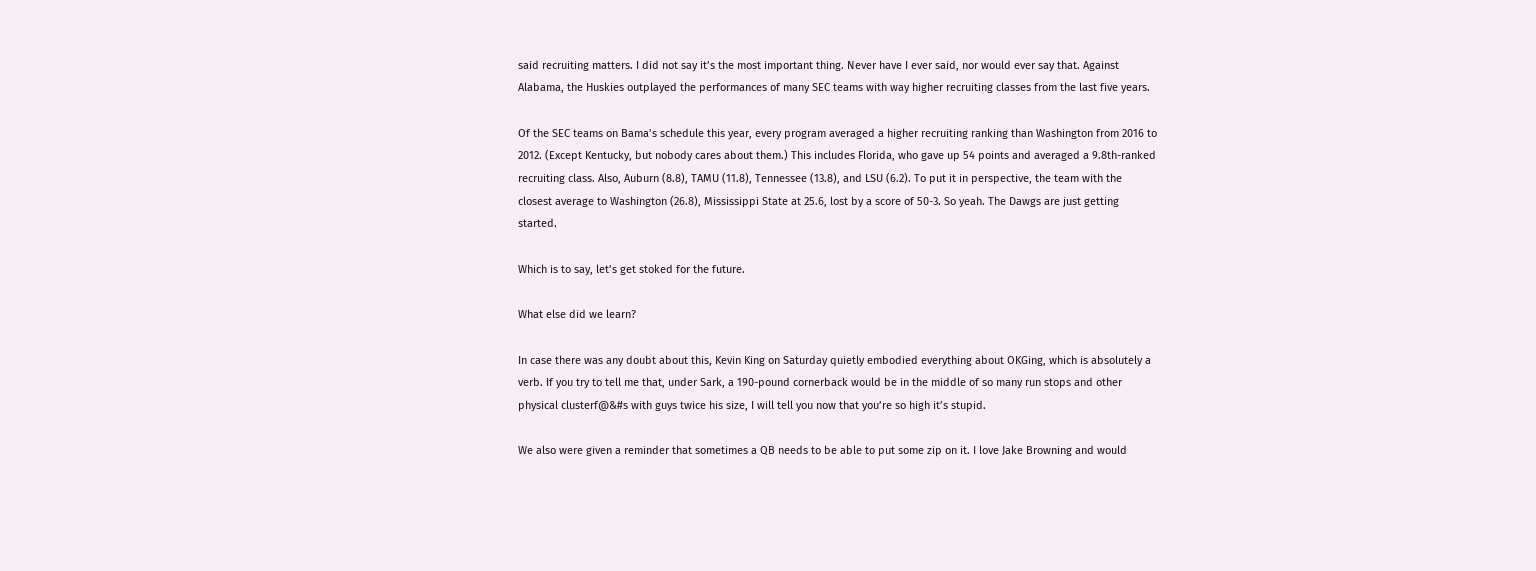said recruiting matters. I did not say it’s the most important thing. Never have I ever said, nor would ever say that. Against Alabama, the Huskies outplayed the performances of many SEC teams with way higher recruiting classes from the last five years.

Of the SEC teams on Bama’s schedule this year, every program averaged a higher recruiting ranking than Washington from 2016 to 2012. (Except Kentucky, but nobody cares about them.) This includes Florida, who gave up 54 points and averaged a 9.8th-ranked recruiting class. Also, Auburn (8.8), TAMU (11.8), Tennessee (13.8), and LSU (6.2). To put it in perspective, the team with the closest average to Washington (26.8), Mississippi State at 25.6, lost by a score of 50-3. So yeah. The Dawgs are just getting started.

Which is to say, let’s get stoked for the future.

What else did we learn?

In case there was any doubt about this, Kevin King on Saturday quietly embodied everything about OKGing, which is absolutely a verb. If you try to tell me that, under Sark, a 190-pound cornerback would be in the middle of so many run stops and other physical clusterf@&#s with guys twice his size, I will tell you now that you’re so high it’s stupid.

We also were given a reminder that sometimes a QB needs to be able to put some zip on it. I love Jake Browning and would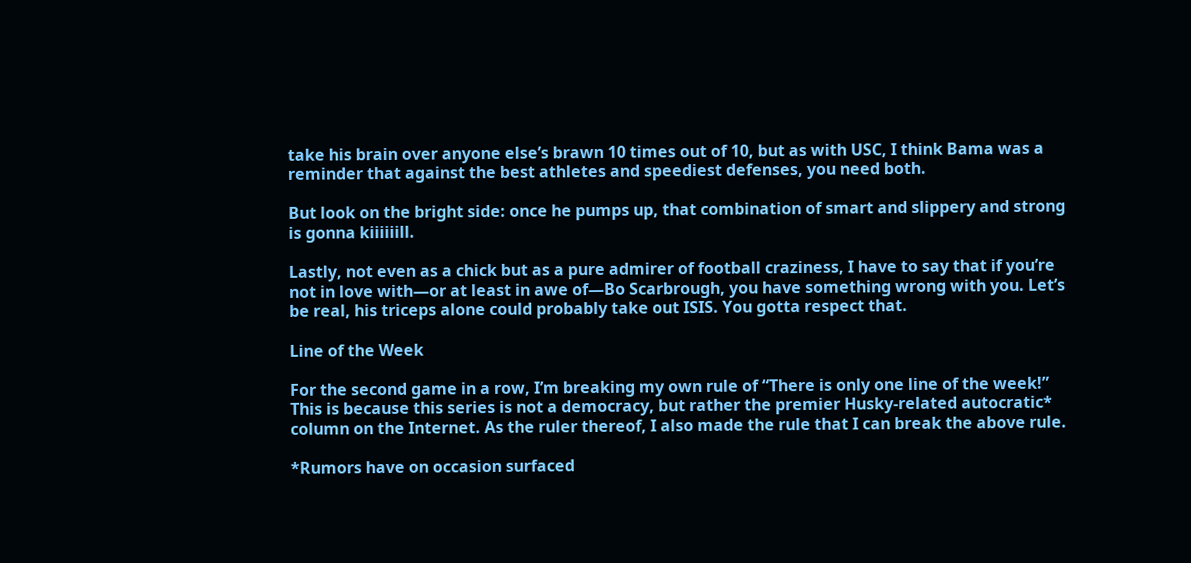take his brain over anyone else’s brawn 10 times out of 10, but as with USC, I think Bama was a reminder that against the best athletes and speediest defenses, you need both.

But look on the bright side: once he pumps up, that combination of smart and slippery and strong is gonna kiiiiiill.

Lastly, not even as a chick but as a pure admirer of football craziness, I have to say that if you’re not in love with—or at least in awe of—Bo Scarbrough, you have something wrong with you. Let’s be real, his triceps alone could probably take out ISIS. You gotta respect that.

Line of the Week

For the second game in a row, I’m breaking my own rule of “There is only one line of the week!” This is because this series is not a democracy, but rather the premier Husky-related autocratic* column on the Internet. As the ruler thereof, I also made the rule that I can break the above rule.

*Rumors have on occasion surfaced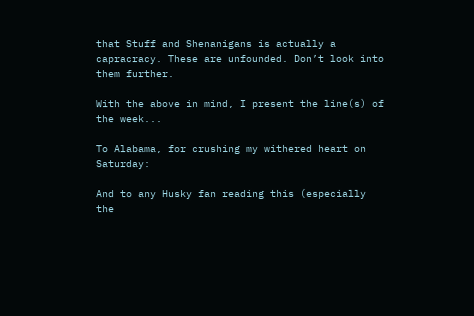that Stuff and Shenanigans is actually a capracracy. These are unfounded. Don’t look into them further.

With the above in mind, I present the line(s) of the week...

To Alabama, for crushing my withered heart on Saturday:

And to any Husky fan reading this (especially the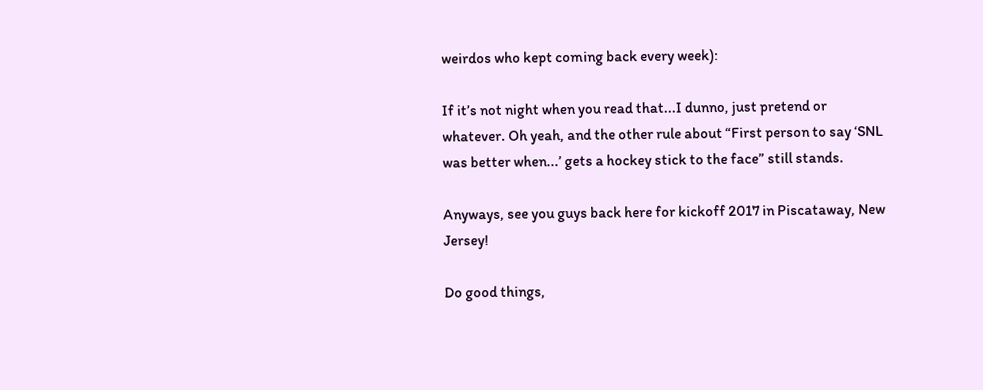weirdos who kept coming back every week):

If it’s not night when you read that...I dunno, just pretend or whatever. Oh yeah, and the other rule about “First person to say ‘SNL was better when...’ gets a hockey stick to the face” still stands.

Anyways, see you guys back here for kickoff 2017 in Piscataway, New Jersey!

Do good things,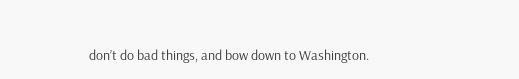don’t do bad things, and bow down to Washington.